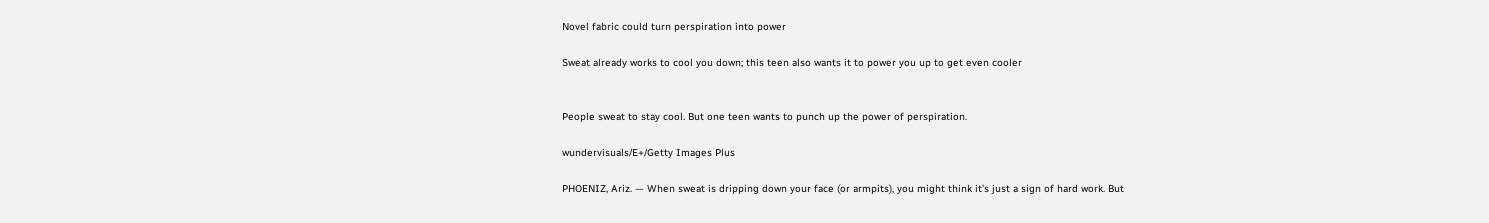Novel fabric could turn perspiration into power

Sweat already works to cool you down; this teen also wants it to power you up to get even cooler


People sweat to stay cool. But one teen wants to punch up the power of perspiration.

wundervisuals/E+/Getty Images Plus

PHOENIZ, Ariz. — When sweat is dripping down your face (or armpits), you might think it’s just a sign of hard work. But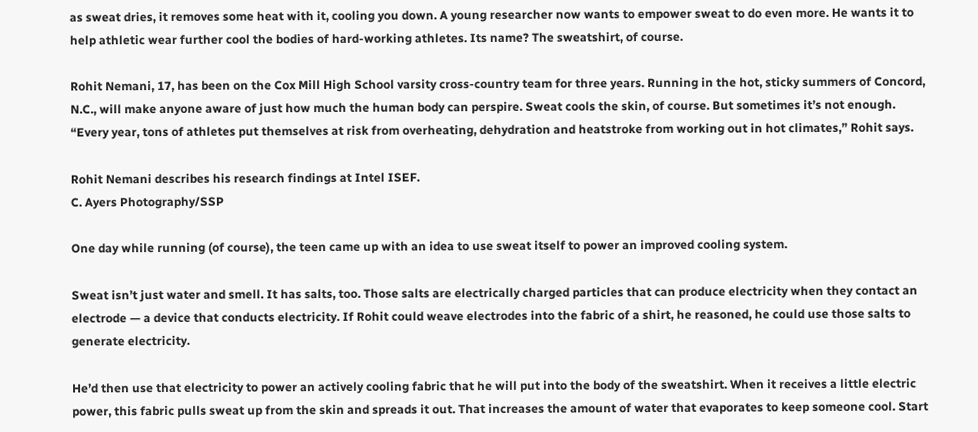as sweat dries, it removes some heat with it, cooling you down. A young researcher now wants to empower sweat to do even more. He wants it to help athletic wear further cool the bodies of hard-working athletes. Its name? The sweatshirt, of course.

Rohit Nemani, 17, has been on the Cox Mill High School varsity cross-country team for three years. Running in the hot, sticky summers of Concord, N.C., will make anyone aware of just how much the human body can perspire. Sweat cools the skin, of course. But sometimes it’s not enough. “Every year, tons of athletes put themselves at risk from overheating, dehydration and heatstroke from working out in hot climates,” Rohit says.

Rohit Nemani describes his research findings at Intel ISEF.
C. Ayers Photography/SSP

One day while running (of course), the teen came up with an idea to use sweat itself to power an improved cooling system.

Sweat isn’t just water and smell. It has salts, too. Those salts are electrically charged particles that can produce electricity when they contact an electrode — a device that conducts electricity. If Rohit could weave electrodes into the fabric of a shirt, he reasoned, he could use those salts to generate electricity.

He’d then use that electricity to power an actively cooling fabric that he will put into the body of the sweatshirt. When it receives a little electric power, this fabric pulls sweat up from the skin and spreads it out. That increases the amount of water that evaporates to keep someone cool. Start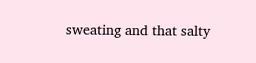sweating and that salty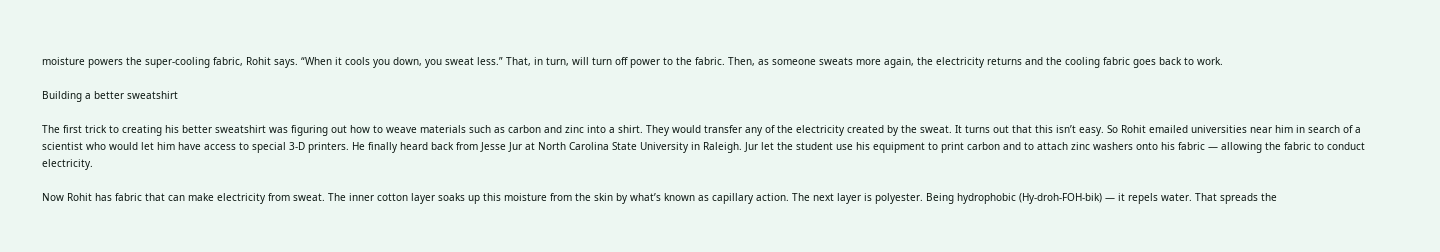moisture powers the super-cooling fabric, Rohit says. “When it cools you down, you sweat less.” That, in turn, will turn off power to the fabric. Then, as someone sweats more again, the electricity returns and the cooling fabric goes back to work.

Building a better sweatshirt

The first trick to creating his better sweatshirt was figuring out how to weave materials such as carbon and zinc into a shirt. They would transfer any of the electricity created by the sweat. It turns out that this isn’t easy. So Rohit emailed universities near him in search of a scientist who would let him have access to special 3-D printers. He finally heard back from Jesse Jur at North Carolina State University in Raleigh. Jur let the student use his equipment to print carbon and to attach zinc washers onto his fabric — allowing the fabric to conduct electricity.

Now Rohit has fabric that can make electricity from sweat. The inner cotton layer soaks up this moisture from the skin by what’s known as capillary action. The next layer is polyester. Being hydrophobic (Hy-droh-FOH-bik) — it repels water. That spreads the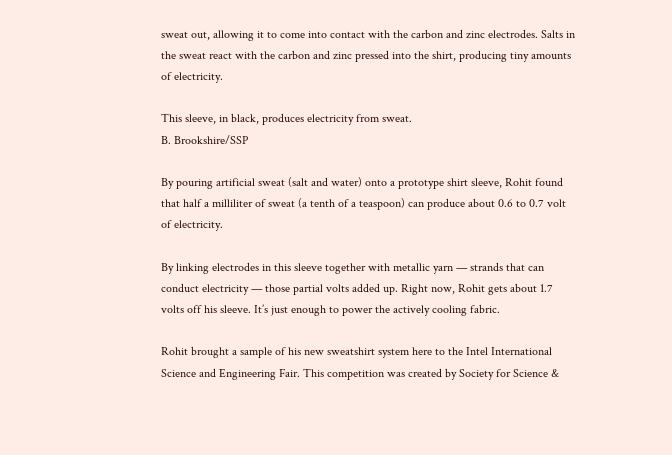sweat out, allowing it to come into contact with the carbon and zinc electrodes. Salts in the sweat react with the carbon and zinc pressed into the shirt, producing tiny amounts of electricity.

This sleeve, in black, produces electricity from sweat.
B. Brookshire/SSP

By pouring artificial sweat (salt and water) onto a prototype shirt sleeve, Rohit found that half a milliliter of sweat (a tenth of a teaspoon) can produce about 0.6 to 0.7 volt of electricity.

By linking electrodes in this sleeve together with metallic yarn — strands that can conduct electricity — those partial volts added up. Right now, Rohit gets about 1.7 volts off his sleeve. It’s just enough to power the actively cooling fabric.

Rohit brought a sample of his new sweatshirt system here to the Intel International Science and Engineering Fair. This competition was created by Society for Science &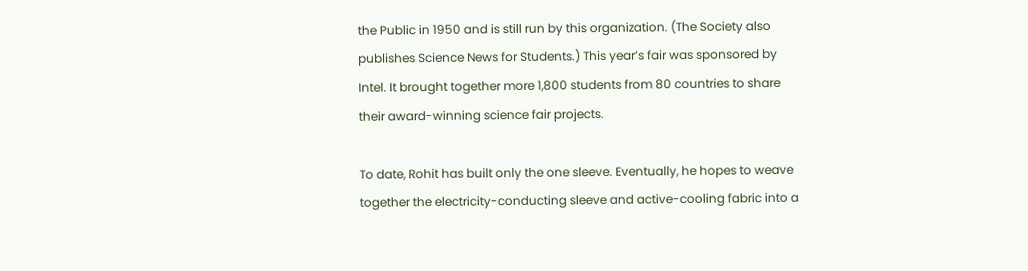the Public in 1950 and is still run by this organization. (The Society also publishes Science News for Students.) This year’s fair was sponsored by Intel. It brought together more 1,800 students from 80 countries to share their award-winning science fair projects.

To date, Rohit has built only the one sleeve. Eventually, he hopes to weave together the electricity-conducting sleeve and active-cooling fabric into a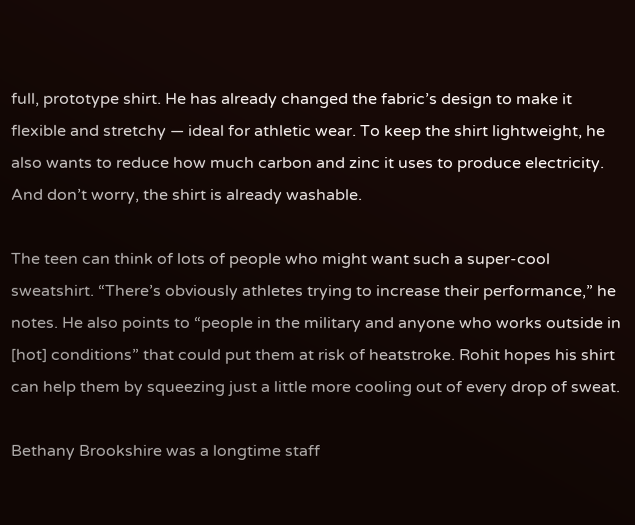full, prototype shirt. He has already changed the fabric’s design to make it flexible and stretchy — ideal for athletic wear. To keep the shirt lightweight, he also wants to reduce how much carbon and zinc it uses to produce electricity. And don’t worry, the shirt is already washable.

The teen can think of lots of people who might want such a super-cool sweatshirt. “There’s obviously athletes trying to increase their performance,” he notes. He also points to “people in the military and anyone who works outside in [hot] conditions” that could put them at risk of heatstroke. Rohit hopes his shirt can help them by squeezing just a little more cooling out of every drop of sweat.

Bethany Brookshire was a longtime staff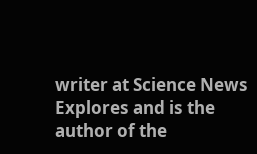writer at Science News Explores and is the author of the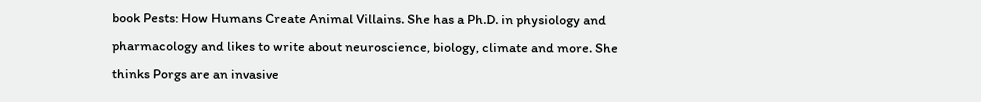book Pests: How Humans Create Animal Villains. She has a Ph.D. in physiology and pharmacology and likes to write about neuroscience, biology, climate and more. She thinks Porgs are an invasive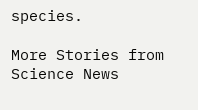species.

More Stories from Science News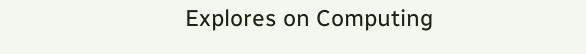Explores on Computing